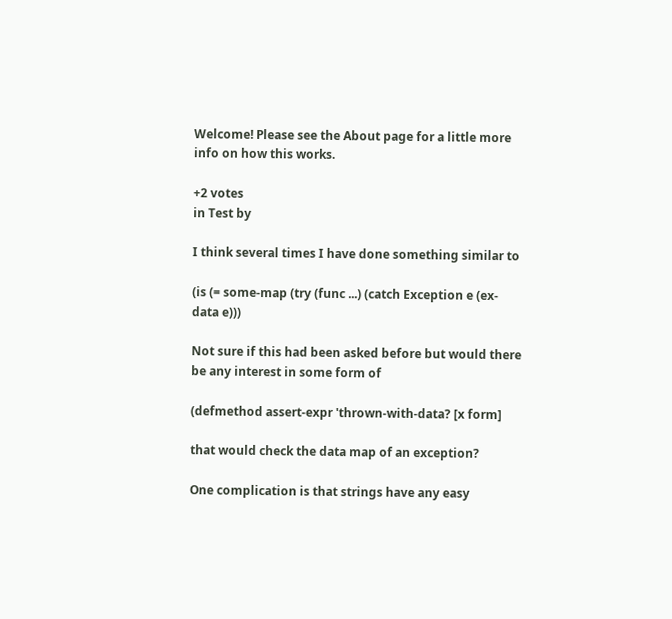Welcome! Please see the About page for a little more info on how this works.

+2 votes
in Test by

I think several times I have done something similar to

(is (= some-map (try (func ...) (catch Exception e (ex-data e)))

Not sure if this had been asked before but would there be any interest in some form of

(defmethod assert-expr 'thrown-with-data? [x form]

that would check the data map of an exception?

One complication is that strings have any easy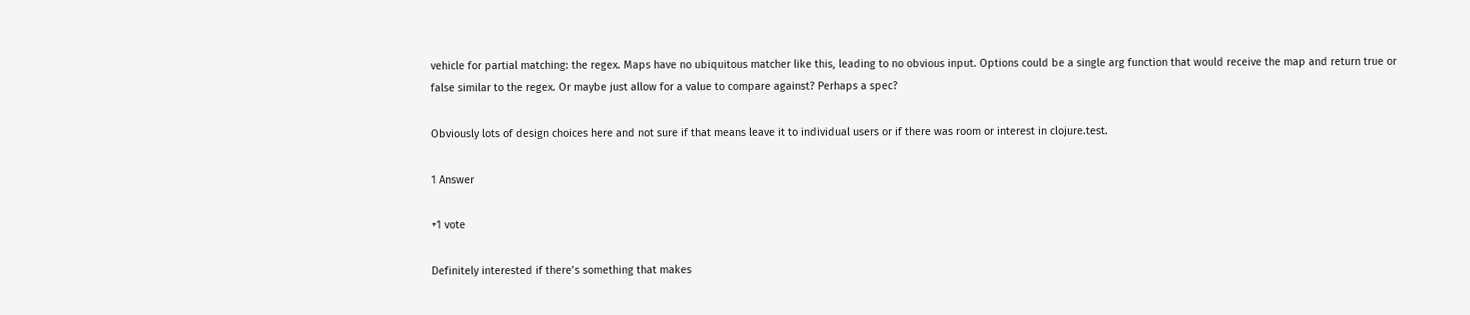vehicle for partial matching: the regex. Maps have no ubiquitous matcher like this, leading to no obvious input. Options could be a single arg function that would receive the map and return true or false similar to the regex. Or maybe just allow for a value to compare against? Perhaps a spec?

Obviously lots of design choices here and not sure if that means leave it to individual users or if there was room or interest in clojure.test.

1 Answer

+1 vote

Definitely interested if there’s something that makes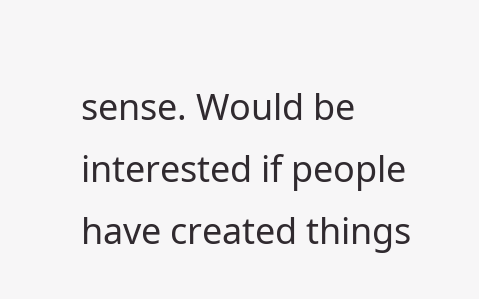sense. Would be interested if people have created things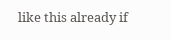like this already if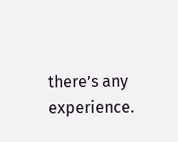there’s any experience.